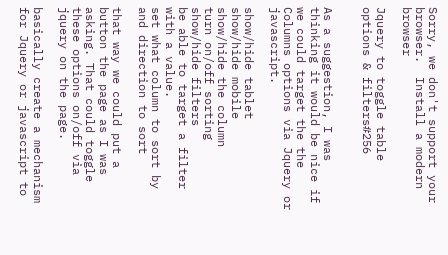Sorry, we don't support your browser.  Install a modern browser

Jquery to toggle table options & filters#256


As a suggestion, I was thinking it would be nice if we could target the the Columns options via Jquery or javascript.

show/hide tablet
show/hide mobile
show/hide the column
turn on/off sorting
show/hide filters
be able to target a filter with a value.
set what column to sort by and direction to sort

that way we could put a button the page as I was asking. That could toggle these options on/off via jquery on the page.

basically create a mechanism for Jquery or javascript to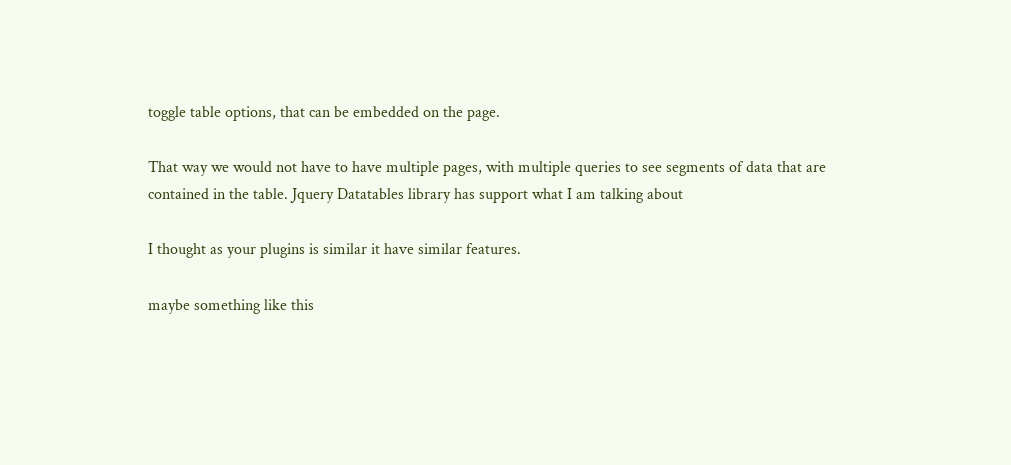toggle table options, that can be embedded on the page.

That way we would not have to have multiple pages, with multiple queries to see segments of data that are contained in the table. Jquery Datatables library has support what I am talking about

I thought as your plugins is similar it have similar features.

maybe something like this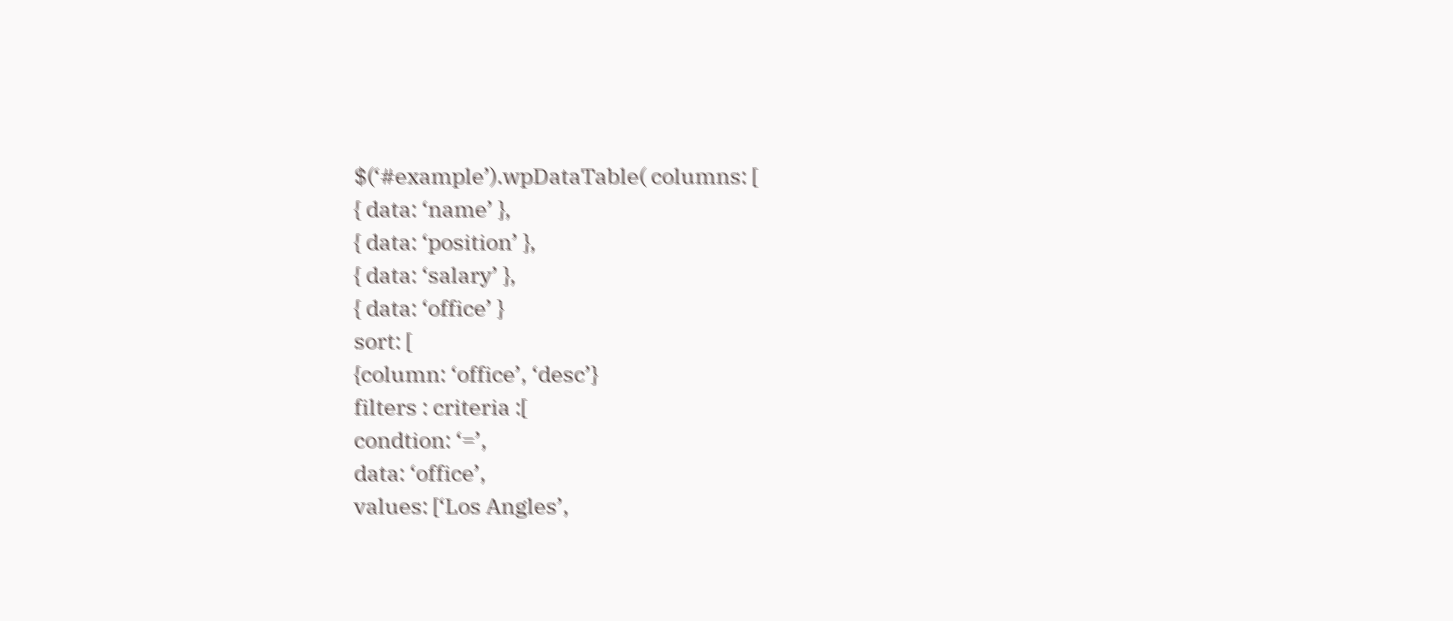$(‘#example’).wpDataTable( columns: [
{ data: ‘name’ },
{ data: ‘position’ },
{ data: ‘salary’ },
{ data: ‘office’ }
sort: [
{column: ‘office’, ‘desc’}
filters : criteria :[
condtion: ‘=’,
data: ‘office’,
values: [‘Los Angles’,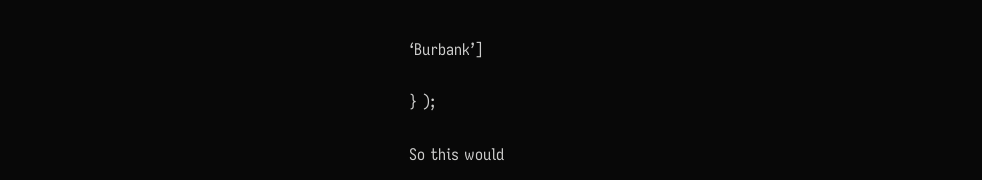‘Burbank’]

} );

So this would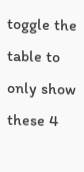toggle the table to only show these 4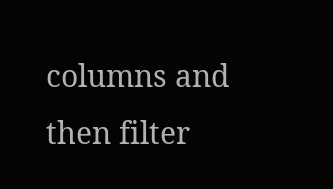columns and then filter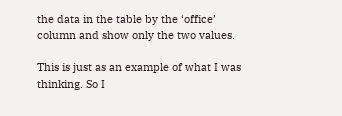the data in the table by the ‘office’ column and show only the two values.

This is just as an example of what I was thinking. So I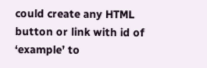could create any HTML button or link with id of ‘example’ to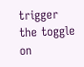trigger the toggle on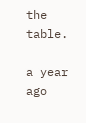the table.

a year ago